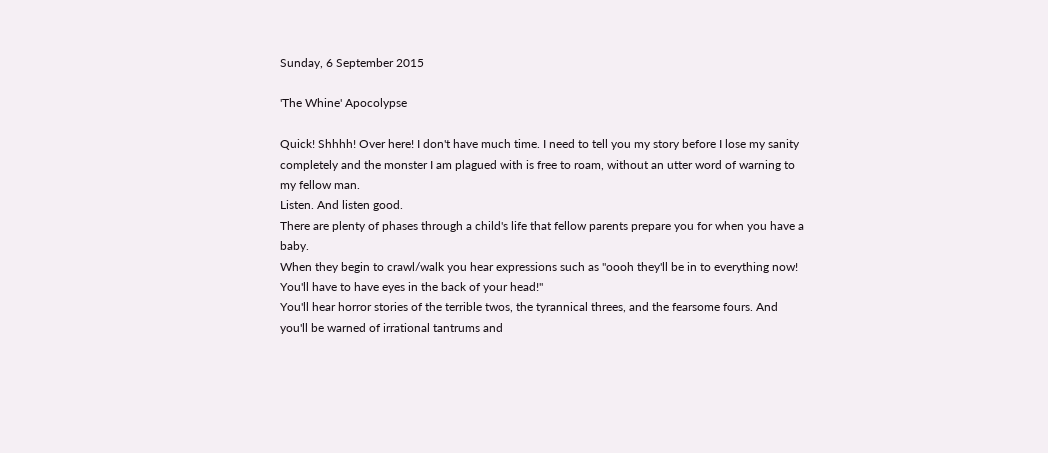Sunday, 6 September 2015

'The Whine' Apocolypse

Quick! Shhhh! Over here! I don't have much time. I need to tell you my story before I lose my sanity completely and the monster I am plagued with is free to roam, without an utter word of warning to my fellow man.
Listen. And listen good.
There are plenty of phases through a child's life that fellow parents prepare you for when you have a baby.
When they begin to crawl/walk you hear expressions such as "oooh they'll be in to everything now! You'll have to have eyes in the back of your head!"
You'll hear horror stories of the terrible twos, the tyrannical threes, and the fearsome fours. And you'll be warned of irrational tantrums and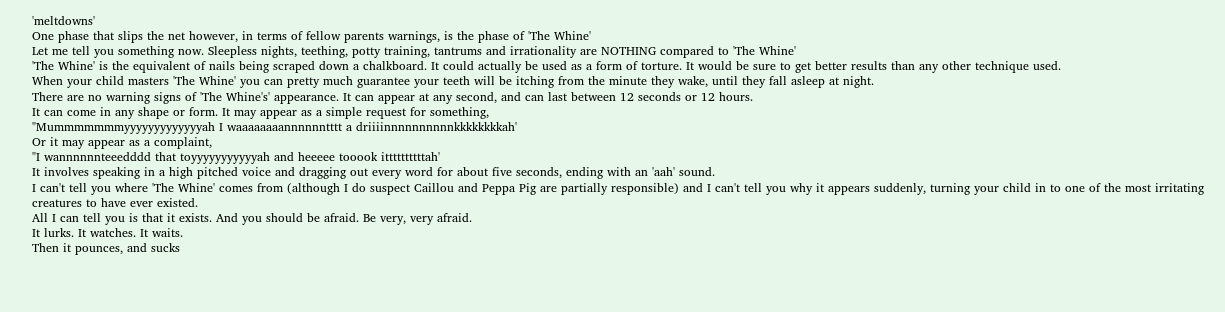'meltdowns'
One phase that slips the net however, in terms of fellow parents warnings, is the phase of 'The Whine'
Let me tell you something now. Sleepless nights, teething, potty training, tantrums and irrationality are NOTHING compared to 'The Whine'
'The Whine' is the equivalent of nails being scraped down a chalkboard. It could actually be used as a form of torture. It would be sure to get better results than any other technique used.
When your child masters 'The Whine' you can pretty much guarantee your teeth will be itching from the minute they wake, until they fall asleep at night.
There are no warning signs of 'The Whine's' appearance. It can appear at any second, and can last between 12 seconds or 12 hours.
It can come in any shape or form. It may appear as a simple request for something,
"Mummmmmmmyyyyyyyyyyyyyah I waaaaaaaannnnnntttt a driiiinnnnnnnnnnkkkkkkkkah'
Or it may appear as a complaint,
"I wannnnnnteeedddd that toyyyyyyyyyyyah and heeeee tooook ittttttttttah'
It involves speaking in a high pitched voice and dragging out every word for about five seconds, ending with an 'aah' sound.
I can't tell you where 'The Whine' comes from (although I do suspect Caillou and Peppa Pig are partially responsible) and I can't tell you why it appears suddenly, turning your child in to one of the most irritating creatures to have ever existed.
All I can tell you is that it exists. And you should be afraid. Be very, very afraid.
It lurks. It watches. It waits.
Then it pounces, and sucks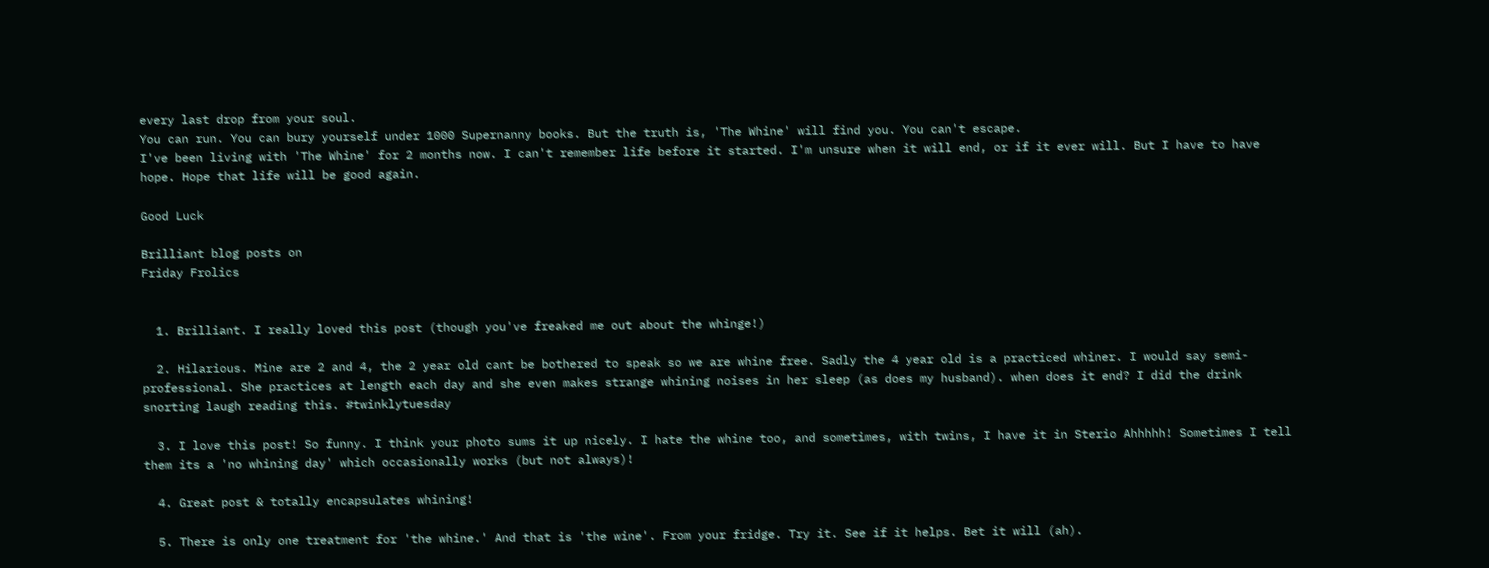every last drop from your soul.
You can run. You can bury yourself under 1000 Supernanny books. But the truth is, 'The Whine' will find you. You can't escape.
I've been living with 'The Whine' for 2 months now. I can't remember life before it started. I'm unsure when it will end, or if it ever will. But I have to have hope. Hope that life will be good again.

Good Luck

Brilliant blog posts on
Friday Frolics


  1. Brilliant. I really loved this post (though you've freaked me out about the whinge!)

  2. Hilarious. Mine are 2 and 4, the 2 year old cant be bothered to speak so we are whine free. Sadly the 4 year old is a practiced whiner. I would say semi-professional. She practices at length each day and she even makes strange whining noises in her sleep (as does my husband). when does it end? I did the drink snorting laugh reading this. #twinklytuesday

  3. I love this post! So funny. I think your photo sums it up nicely. I hate the whine too, and sometimes, with twins, I have it in Sterio Ahhhhh! Sometimes I tell them its a 'no whining day' which occasionally works (but not always)!

  4. Great post & totally encapsulates whining!

  5. There is only one treatment for 'the whine.' And that is 'the wine'. From your fridge. Try it. See if it helps. Bet it will (ah).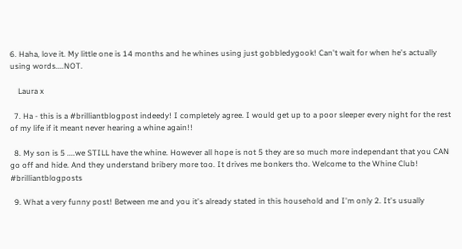6. Haha, love it. My little one is 14 months and he whines using just gobbledygook! Can't wait for when he's actually using words....NOT.

    Laura x

  7. Ha - this is a #brilliantblogpost indeedy! I completely agree. I would get up to a poor sleeper every night for the rest of my life if it meant never hearing a whine again!!

  8. My son is 5 ....we STILL have the whine. However all hope is not 5 they are so much more independant that you CAN go off and hide. And they understand bribery more too. It drives me bonkers tho. Welcome to the Whine Club! #brilliantblogposts

  9. What a very funny post! Between me and you it's already stated in this household and I'm only 2. It's usually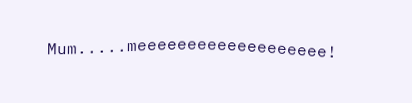Mum.....meeeeeeeeeeeeeeeeeee!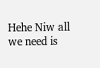Hehe Niw all we need is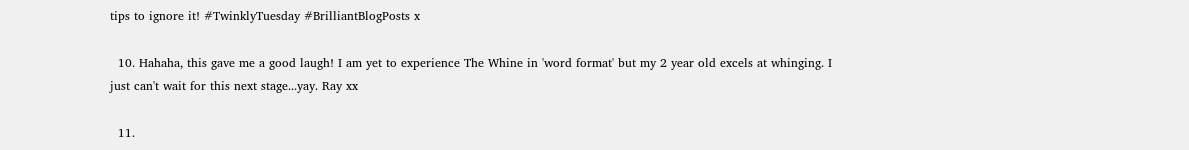tips to ignore it! #TwinklyTuesday #BrilliantBlogPosts x

  10. Hahaha, this gave me a good laugh! I am yet to experience The Whine in 'word format' but my 2 year old excels at whinging. I just can't wait for this next stage...yay. Ray xx

  11.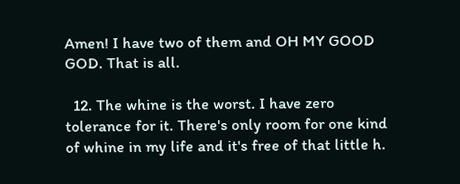Amen! I have two of them and OH MY GOOD GOD. That is all.

  12. The whine is the worst. I have zero tolerance for it. There's only room for one kind of whine in my life and it's free of that little h.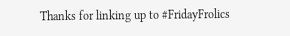Thanks for linking up to #FridayFrolics